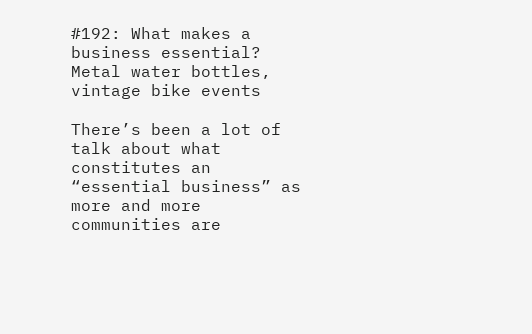#192: What makes a business essential? Metal water bottles, vintage bike events

There’s been a lot of talk about what constitutes an “essential business” as more and more communities are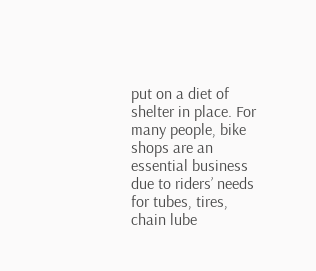put on a diet of shelter in place. For many people, bike shops are an essential business due to riders’ needs for tubes, tires, chain lube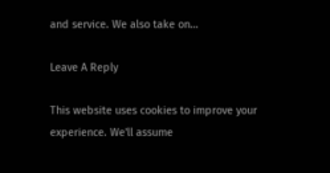and service. We also take on…

Leave A Reply

This website uses cookies to improve your experience. We'll assume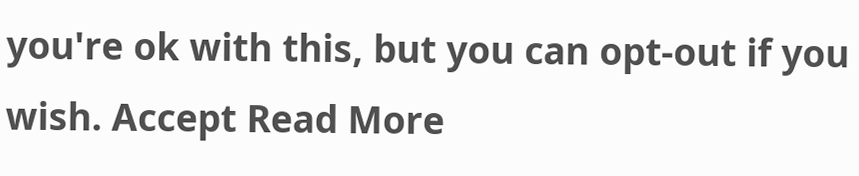you're ok with this, but you can opt-out if you wish. Accept Read More